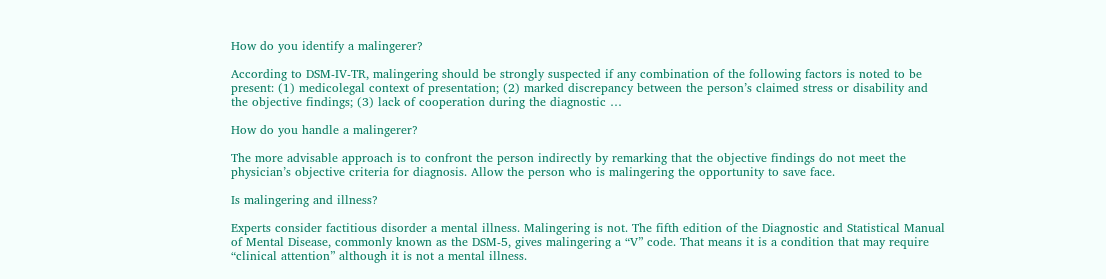How do you identify a malingerer?

According to DSM-IV-TR, malingering should be strongly suspected if any combination of the following factors is noted to be present: (1) medicolegal context of presentation; (2) marked discrepancy between the person’s claimed stress or disability and the objective findings; (3) lack of cooperation during the diagnostic …

How do you handle a malingerer?

The more advisable approach is to confront the person indirectly by remarking that the objective findings do not meet the physician’s objective criteria for diagnosis. Allow the person who is malingering the opportunity to save face.

Is malingering and illness?

Experts consider factitious disorder a mental illness. Malingering is not. The fifth edition of the Diagnostic and Statistical Manual of Mental Disease, commonly known as the DSM-5, gives malingering a “V” code. That means it is a condition that may require “clinical attention” although it is not a mental illness.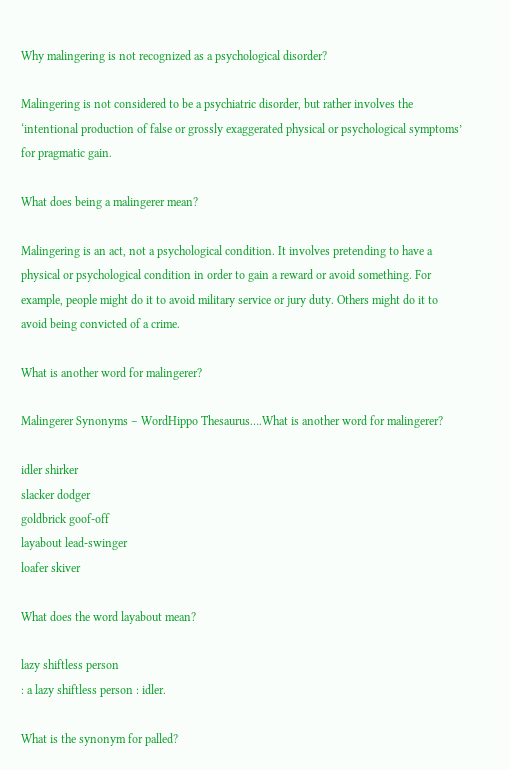Why malingering is not recognized as a psychological disorder?

Malingering is not considered to be a psychiatric disorder, but rather involves the ‘intentional production of false or grossly exaggerated physical or psychological symptoms’ for pragmatic gain.

What does being a malingerer mean?

Malingering is an act, not a psychological condition. It involves pretending to have a physical or psychological condition in order to gain a reward or avoid something. For example, people might do it to avoid military service or jury duty. Others might do it to avoid being convicted of a crime.

What is another word for malingerer?

Malingerer Synonyms – WordHippo Thesaurus….What is another word for malingerer?

idler shirker
slacker dodger
goldbrick goof-off
layabout lead-swinger
loafer skiver

What does the word layabout mean?

lazy shiftless person
: a lazy shiftless person : idler.

What is the synonym for palled?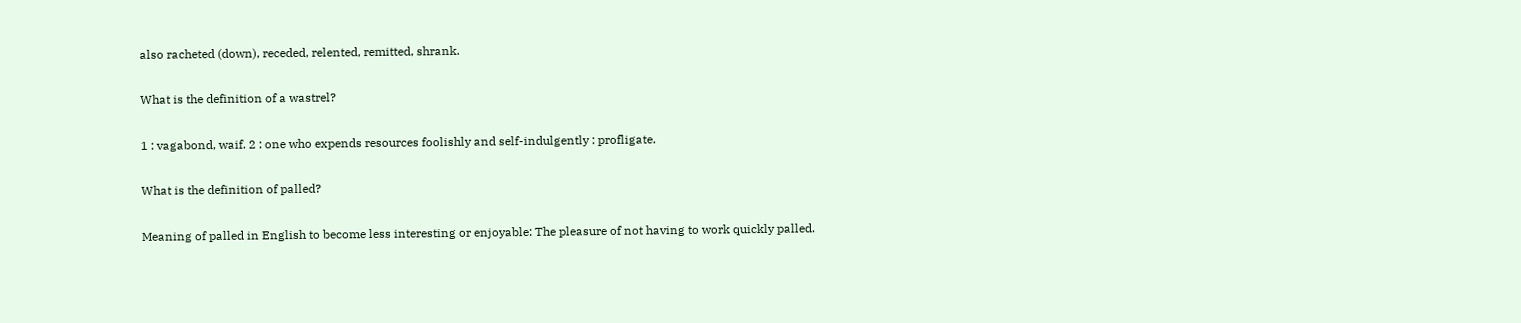also racheted (down), receded, relented, remitted, shrank.

What is the definition of a wastrel?

1 : vagabond, waif. 2 : one who expends resources foolishly and self-indulgently : profligate.

What is the definition of palled?

Meaning of palled in English to become less interesting or enjoyable: The pleasure of not having to work quickly palled.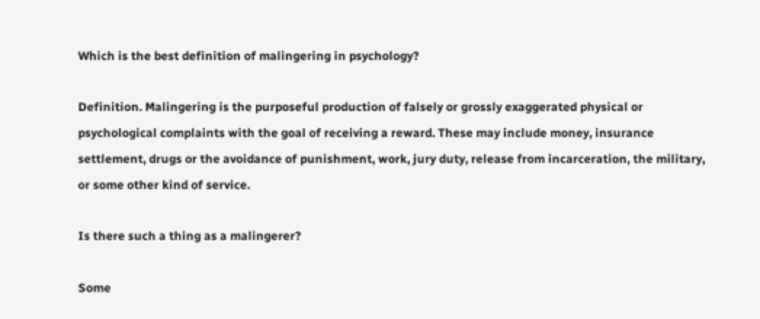Which is the best definition of malingering in psychology?

Definition. Malingering is the purposeful production of falsely or grossly exaggerated physical or psychological complaints with the goal of receiving a reward. These may include money, insurance settlement, drugs or the avoidance of punishment, work, jury duty, release from incarceration, the military, or some other kind of service.

Is there such a thing as a malingerer?

Some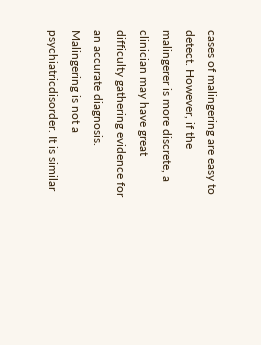cases of malingering are easy to detect. However, if the malingerer is more discrete, a clinician may have great difficulty gathering evidence for an accurate diagnosis. Malingering is not a psychiatricdisorder. It is similar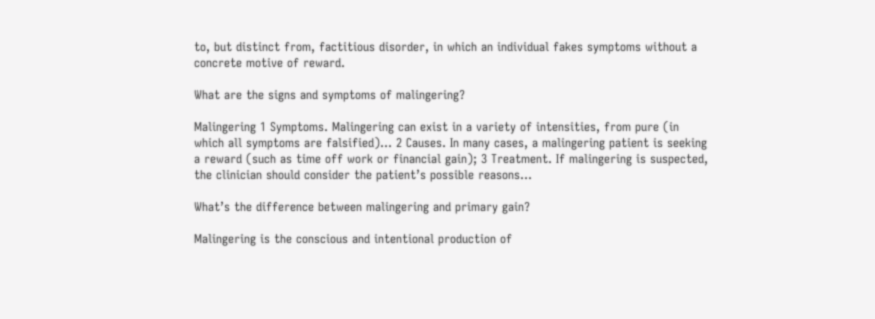to, but distinct from, factitious disorder, in which an individual fakes symptoms without a concrete motive of reward.

What are the signs and symptoms of malingering?

Malingering 1 Symptoms. Malingering can exist in a variety of intensities, from pure (in which all symptoms are falsified)… 2 Causes. In many cases, a malingering patient is seeking a reward (such as time off work or financial gain); 3 Treatment. If malingering is suspected, the clinician should consider the patient’s possible reasons…

What’s the difference between malingering and primary gain?

Malingering is the conscious and intentional production of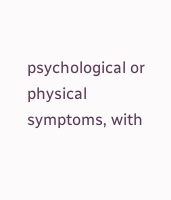psychological or physical symptoms, with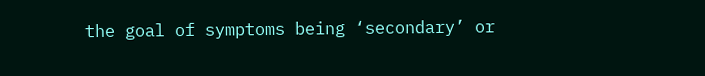the goal of symptoms being ‘secondary’ or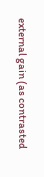external gain (as contrasted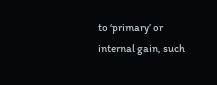to ‘primary’ or internal gain, such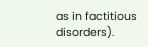as in factitious disorders).